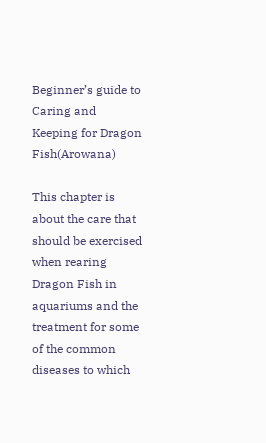Beginner’s guide to Caring and Keeping for Dragon Fish(Arowana)

This chapter is about the care that should be exercised when rearing Dragon Fish in aquariums and the treatment for some of the common diseases to which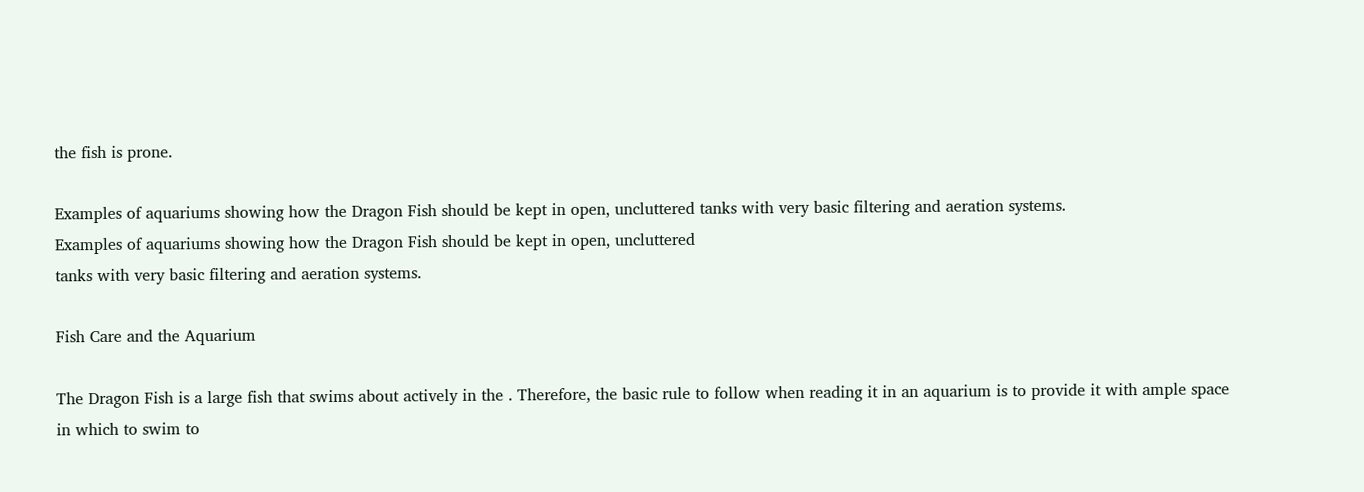the fish is prone.

Examples of aquariums showing how the Dragon Fish should be kept in open, uncluttered tanks with very basic filtering and aeration systems.
Examples of aquariums showing how the Dragon Fish should be kept in open, uncluttered
tanks with very basic filtering and aeration systems.

Fish Care and the Aquarium

The Dragon Fish is a large fish that swims about actively in the . Therefore, the basic rule to follow when reading it in an aquarium is to provide it with ample space in which to swim to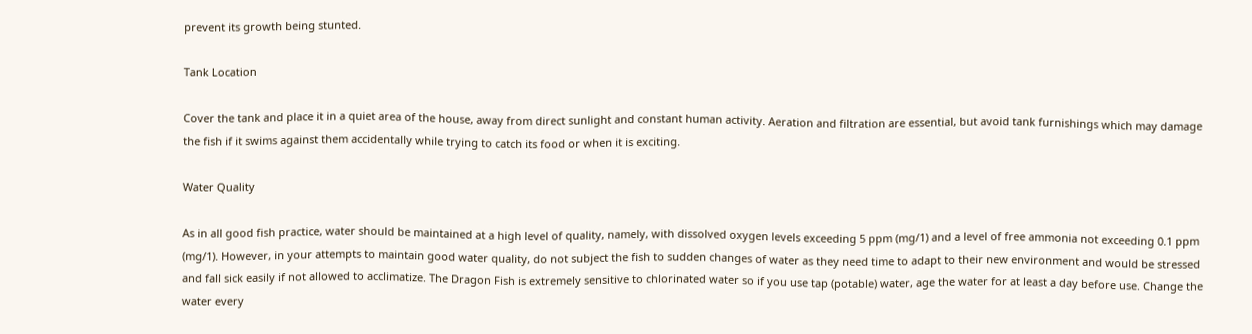prevent its growth being stunted.

Tank Location

Cover the tank and place it in a quiet area of the house, away from direct sunlight and constant human activity. Aeration and filtration are essential, but avoid tank furnishings which may damage the fish if it swims against them accidentally while trying to catch its food or when it is exciting.

Water Quality

As in all good fish practice, water should be maintained at a high level of quality, namely, with dissolved oxygen levels exceeding 5 ppm (mg/1) and a level of free ammonia not exceeding 0.1 ppm (mg/1). However, in your attempts to maintain good water quality, do not subject the fish to sudden changes of water as they need time to adapt to their new environment and would be stressed and fall sick easily if not allowed to acclimatize. The Dragon Fish is extremely sensitive to chlorinated water so if you use tap (potable) water, age the water for at least a day before use. Change the water every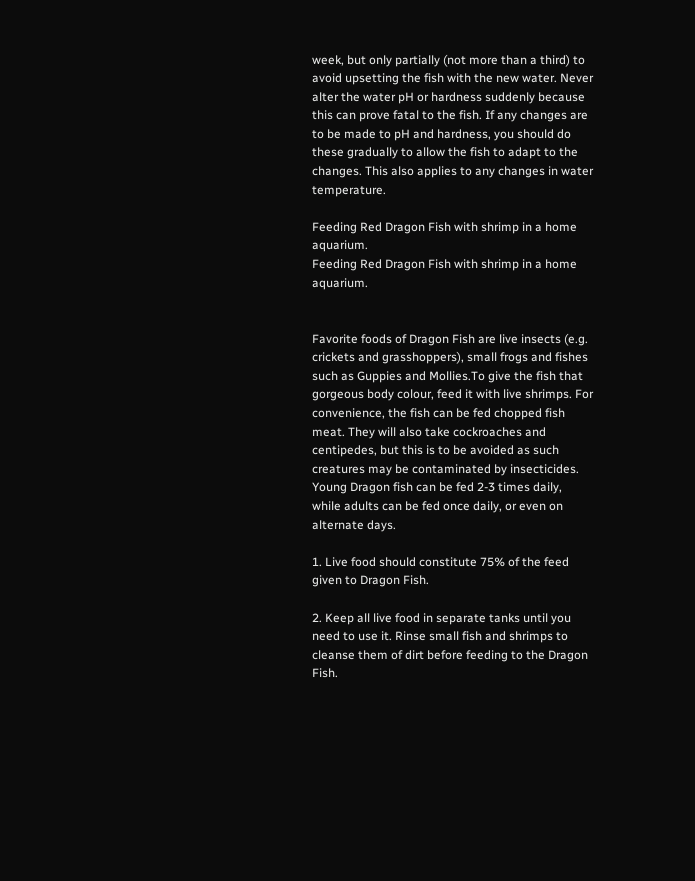week, but only partially (not more than a third) to avoid upsetting the fish with the new water. Never alter the water pH or hardness suddenly because this can prove fatal to the fish. If any changes are to be made to pH and hardness, you should do these gradually to allow the fish to adapt to the changes. This also applies to any changes in water temperature.

Feeding Red Dragon Fish with shrimp in a home aquarium.
Feeding Red Dragon Fish with shrimp in a home aquarium.


Favorite foods of Dragon Fish are live insects (e.g. crickets and grasshoppers), small frogs and fishes such as Guppies and Mollies.To give the fish that gorgeous body colour, feed it with live shrimps. For convenience, the fish can be fed chopped fish meat. They will also take cockroaches and centipedes, but this is to be avoided as such creatures may be contaminated by insecticides. Young Dragon fish can be fed 2-3 times daily, while adults can be fed once daily, or even on alternate days.

1. Live food should constitute 75% of the feed given to Dragon Fish.

2. Keep all live food in separate tanks until you need to use it. Rinse small fish and shrimps to cleanse them of dirt before feeding to the Dragon Fish.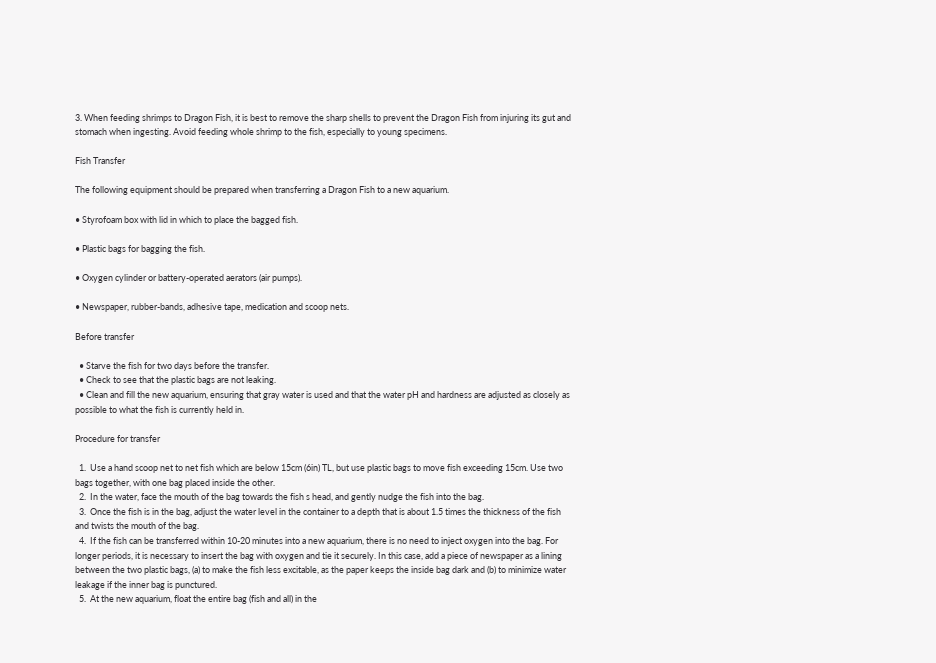3. When feeding shrimps to Dragon Fish, it is best to remove the sharp shells to prevent the Dragon Fish from injuring its gut and stomach when ingesting. Avoid feeding whole shrimp to the fish, especially to young specimens.

Fish Transfer

The following equipment should be prepared when transferring a Dragon Fish to a new aquarium.

• Styrofoam box with lid in which to place the bagged fish.

• Plastic bags for bagging the fish.

• Oxygen cylinder or battery-operated aerators (air pumps).

• Newspaper, rubber-bands, adhesive tape, medication and scoop nets.

Before transfer

  • Starve the fish for two days before the transfer.
  • Check to see that the plastic bags are not leaking.
  • Clean and fill the new aquarium, ensuring that gray water is used and that the water pH and hardness are adjusted as closely as possible to what the fish is currently held in.

Procedure for transfer

  1.  Use a hand scoop net to net fish which are below 15cm (6in) TL, but use plastic bags to move fish exceeding 15cm. Use two bags together, with one bag placed inside the other.
  2.  In the water, face the mouth of the bag towards the fish s head, and gently nudge the fish into the bag.
  3.  Once the fish is in the bag, adjust the water level in the container to a depth that is about 1.5 times the thickness of the fish and twists the mouth of the bag.
  4.  If the fish can be transferred within 10-20 minutes into a new aquarium, there is no need to inject oxygen into the bag. For longer periods, it is necessary to insert the bag with oxygen and tie it securely. In this case, add a piece of newspaper as a lining between the two plastic bags, (a) to make the fish less excitable, as the paper keeps the inside bag dark and (b) to minimize water leakage if the inner bag is punctured.
  5.  At the new aquarium, float the entire bag (fish and all) in the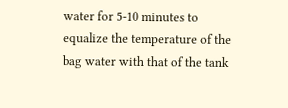water for 5-10 minutes to equalize the temperature of the bag water with that of the tank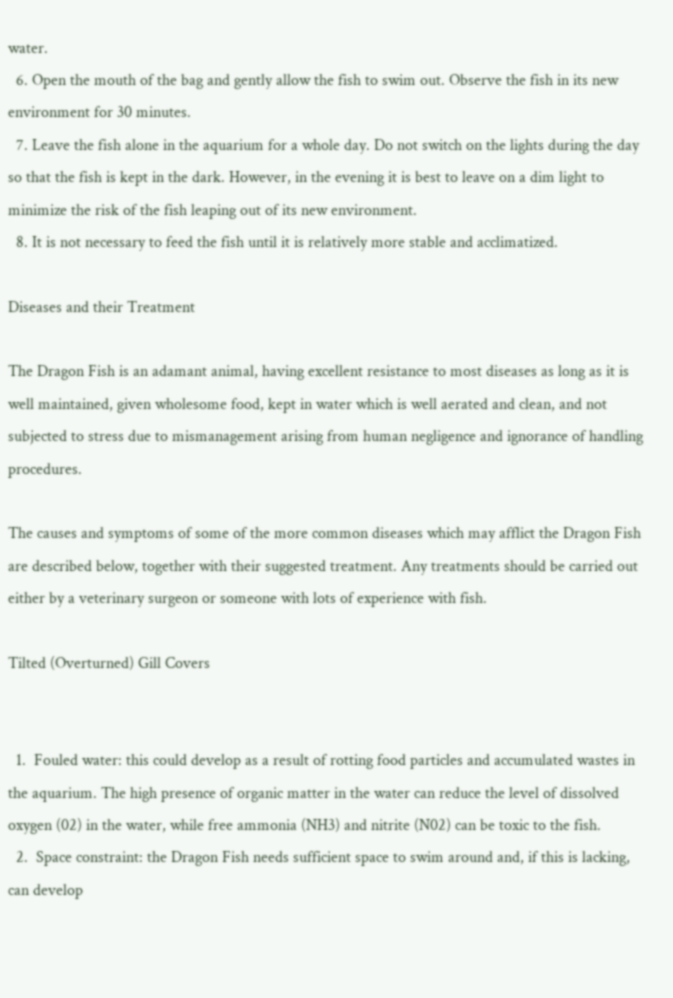water.
  6. Open the mouth of the bag and gently allow the fish to swim out. Observe the fish in its new environment for 30 minutes.
  7. Leave the fish alone in the aquarium for a whole day. Do not switch on the lights during the day so that the fish is kept in the dark. However, in the evening it is best to leave on a dim light to minimize the risk of the fish leaping out of its new environment.
  8. It is not necessary to feed the fish until it is relatively more stable and acclimatized.

Diseases and their Treatment

The Dragon Fish is an adamant animal, having excellent resistance to most diseases as long as it is well maintained, given wholesome food, kept in water which is well aerated and clean, and not subjected to stress due to mismanagement arising from human negligence and ignorance of handling procedures.

The causes and symptoms of some of the more common diseases which may afflict the Dragon Fish are described below, together with their suggested treatment. Any treatments should be carried out either by a veterinary surgeon or someone with lots of experience with fish.

Tilted (Overturned) Gill Covers


  1.  Fouled water: this could develop as a result of rotting food particles and accumulated wastes in the aquarium. The high presence of organic matter in the water can reduce the level of dissolved oxygen (02) in the water, while free ammonia (NH3) and nitrite (N02) can be toxic to the fish.
  2.  Space constraint: the Dragon Fish needs sufficient space to swim around and, if this is lacking, can develop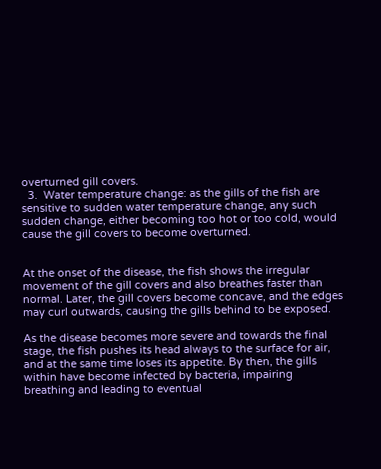overturned gill covers.
  3.  Water temperature change: as the gills of the fish are sensitive to sudden water temperature change, any such sudden change, either becoming too hot or too cold, would cause the gill covers to become overturned.


At the onset of the disease, the fish shows the irregular movement of the gill covers and also breathes faster than normal. Later, the gill covers become concave, and the edges may curl outwards, causing the gills behind to be exposed.

As the disease becomes more severe and towards the final stage, the fish pushes its head always to the surface for air, and at the same time loses its appetite. By then, the gills within have become infected by bacteria, impairing breathing and leading to eventual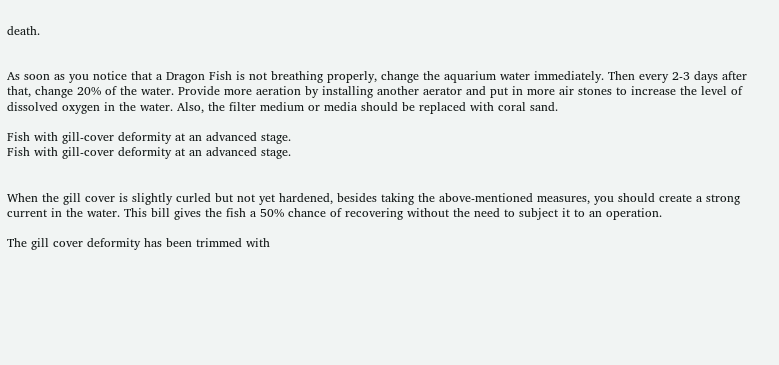death.


As soon as you notice that a Dragon Fish is not breathing properly, change the aquarium water immediately. Then every 2-3 days after that, change 20% of the water. Provide more aeration by installing another aerator and put in more air stones to increase the level of dissolved oxygen in the water. Also, the filter medium or media should be replaced with coral sand.

Fish with gill-cover deformity at an advanced stage.
Fish with gill-cover deformity at an advanced stage.


When the gill cover is slightly curled but not yet hardened, besides taking the above-mentioned measures, you should create a strong current in the water. This bill gives the fish a 50% chance of recovering without the need to subject it to an operation.

The gill cover deformity has been trimmed with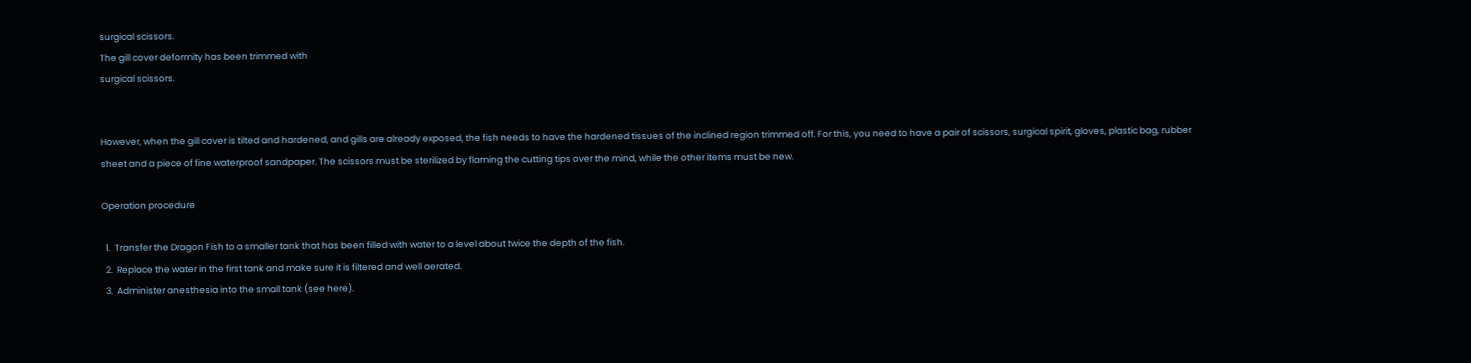surgical scissors.
The gill cover deformity has been trimmed with
surgical scissors.


However, when the gill cover is tilted and hardened, and gills are already exposed, the fish needs to have the hardened tissues of the inclined region trimmed off. For this, you need to have a pair of scissors, surgical spirit, gloves, plastic bag, rubber sheet and a piece of fine waterproof sandpaper. The scissors must be sterilized by flaming the cutting tips over the mind, while the other items must be new.

Operation procedure

  1.  Transfer the Dragon Fish to a smaller tank that has been filled with water to a level about twice the depth of the fish.
  2.  Replace the water in the first tank and make sure it is filtered and well aerated.
  3.  Administer anesthesia into the small tank (see here).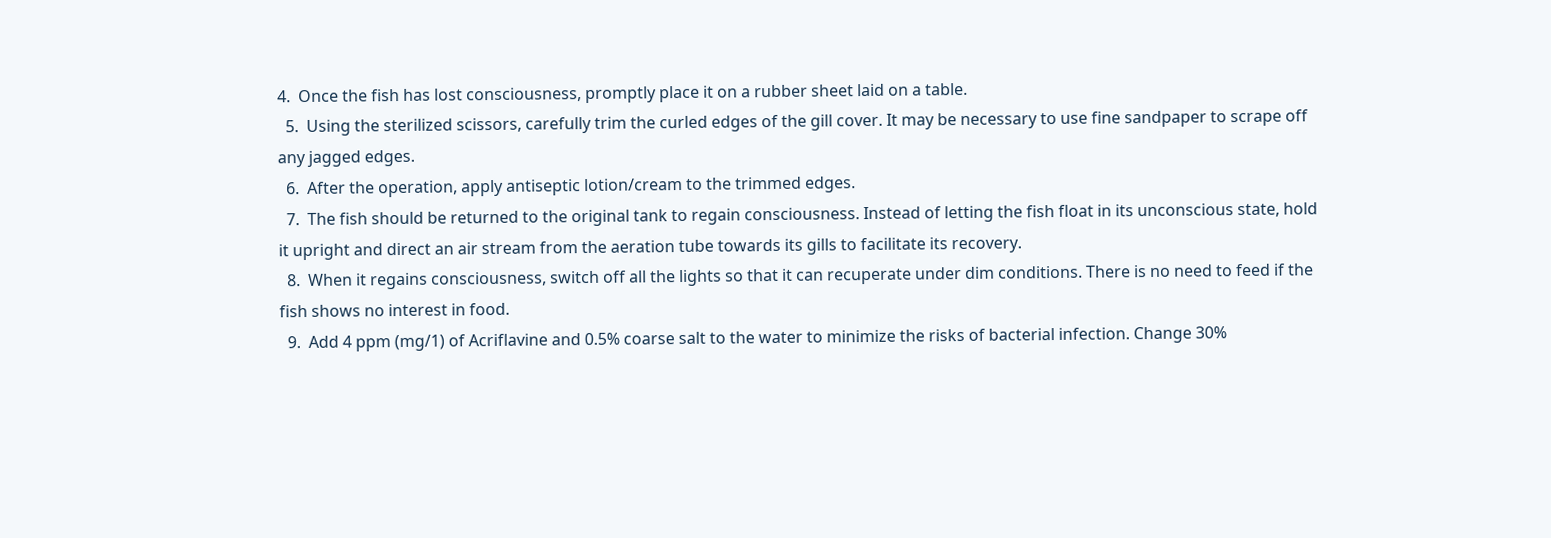4.  Once the fish has lost consciousness, promptly place it on a rubber sheet laid on a table.
  5.  Using the sterilized scissors, carefully trim the curled edges of the gill cover. It may be necessary to use fine sandpaper to scrape off any jagged edges.
  6.  After the operation, apply antiseptic lotion/cream to the trimmed edges.
  7.  The fish should be returned to the original tank to regain consciousness. Instead of letting the fish float in its unconscious state, hold it upright and direct an air stream from the aeration tube towards its gills to facilitate its recovery.
  8.  When it regains consciousness, switch off all the lights so that it can recuperate under dim conditions. There is no need to feed if the fish shows no interest in food.
  9.  Add 4 ppm (mg/1) of Acriflavine and 0.5% coarse salt to the water to minimize the risks of bacterial infection. Change 30%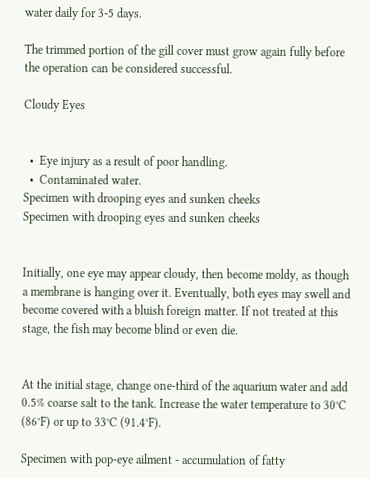water daily for 3-5 days.

The trimmed portion of the gill cover must grow again fully before the operation can be considered successful.

Cloudy Eyes


  •  Eye injury as a result of poor handling.
  •  Contaminated water.
Specimen with drooping eyes and sunken cheeks
Specimen with drooping eyes and sunken cheeks


Initially, one eye may appear cloudy, then become moldy, as though a membrane is hanging over it. Eventually, both eyes may swell and become covered with a bluish foreign matter. If not treated at this stage, the fish may become blind or even die.


At the initial stage, change one-third of the aquarium water and add 0.5% coarse salt to the tank. Increase the water temperature to 30°C (86°F) or up to 33°C (91.4°F).

Specimen with pop-eye ailment - accumulation of fatty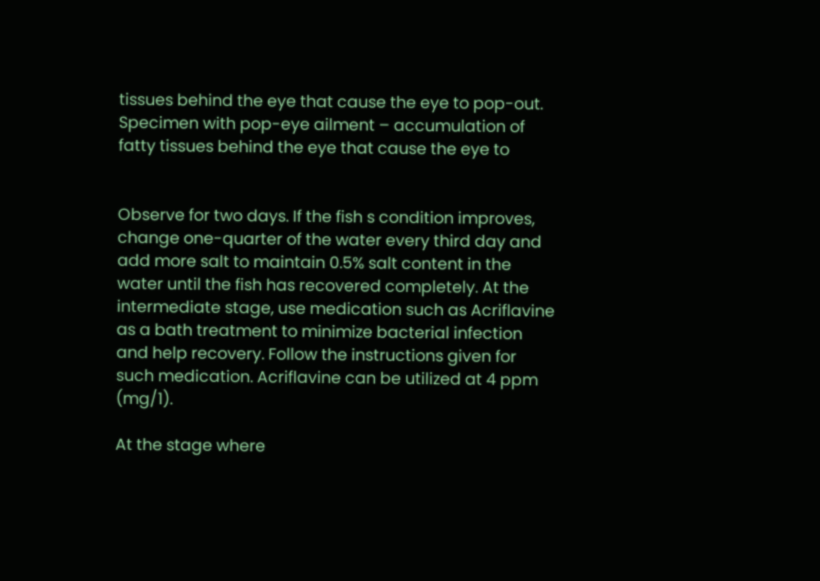tissues behind the eye that cause the eye to pop-out.
Specimen with pop-eye ailment – accumulation of
fatty tissues behind the eye that cause the eye to


Observe for two days. If the fish s condition improves, change one-quarter of the water every third day and add more salt to maintain 0.5% salt content in the water until the fish has recovered completely. At the intermediate stage, use medication such as Acriflavine as a bath treatment to minimize bacterial infection and help recovery. Follow the instructions given for such medication. Acriflavine can be utilized at 4 ppm (mg/1).

At the stage where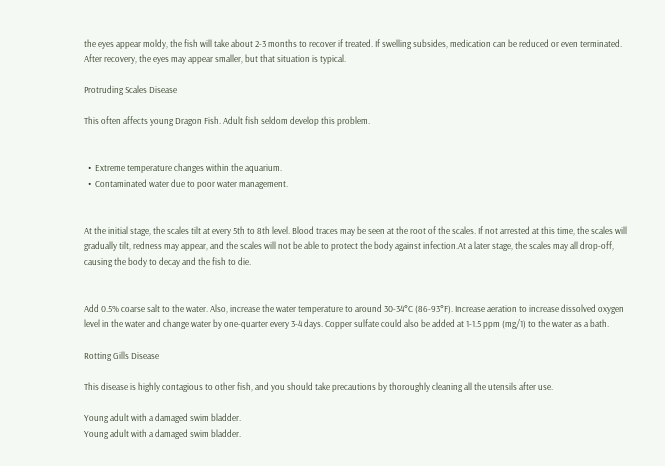the eyes appear moldy, the fish will take about 2-3 months to recover if treated. If swelling subsides, medication can be reduced or even terminated. After recovery, the eyes may appear smaller, but that situation is typical.

Protruding Scales Disease

This often affects young Dragon Fish. Adult fish seldom develop this problem.


  •  Extreme temperature changes within the aquarium.
  •  Contaminated water due to poor water management.


At the initial stage, the scales tilt at every 5th to 8th level. Blood traces may be seen at the root of the scales. If not arrested at this time, the scales will gradually tilt, redness may appear, and the scales will not be able to protect the body against infection.At a later stage, the scales may all drop-off, causing the body to decay and the fish to die.


Add 0.5% coarse salt to the water. Also, increase the water temperature to around 30-34°C (86-93°F). Increase aeration to increase dissolved oxygen level in the water and change water by one-quarter every 3-4 days. Copper sulfate could also be added at 1-1.5 ppm (mg/1) to the water as a bath.

Rotting Gills Disease

This disease is highly contagious to other fish, and you should take precautions by thoroughly cleaning all the utensils after use.

Young adult with a damaged swim bladder.
Young adult with a damaged swim bladder.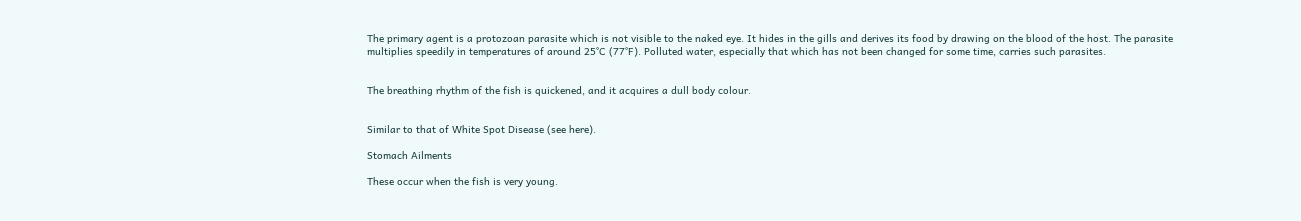The primary agent is a protozoan parasite which is not visible to the naked eye. It hides in the gills and derives its food by drawing on the blood of the host. The parasite multiplies speedily in temperatures of around 25°C (77°F). Polluted water, especially that which has not been changed for some time, carries such parasites.


The breathing rhythm of the fish is quickened, and it acquires a dull body colour.


Similar to that of White Spot Disease (see here).

Stomach Ailments

These occur when the fish is very young.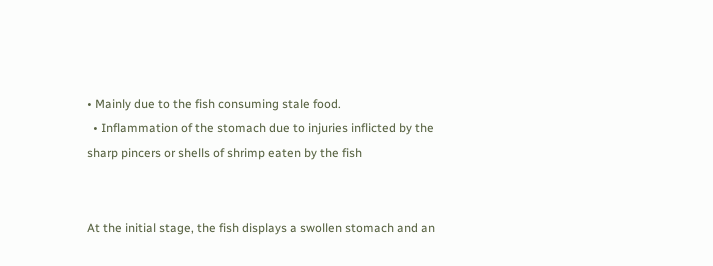• Mainly due to the fish consuming stale food.
  • Inflammation of the stomach due to injuries inflicted by the sharp pincers or shells of shrimp eaten by the fish


At the initial stage, the fish displays a swollen stomach and an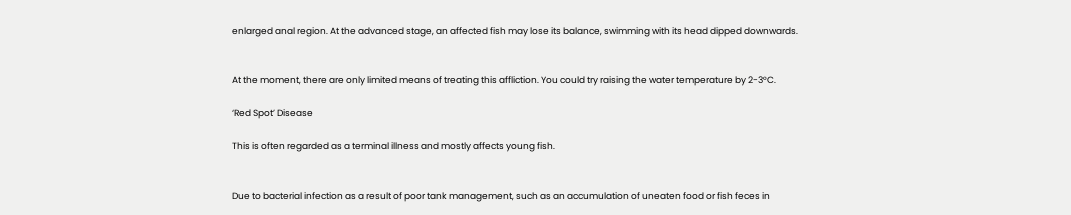enlarged anal region. At the advanced stage, an affected fish may lose its balance, swimming with its head dipped downwards.


At the moment, there are only limited means of treating this affliction. You could try raising the water temperature by 2-3°C.

‘Red Spot’ Disease

This is often regarded as a terminal illness and mostly affects young fish.


Due to bacterial infection as a result of poor tank management, such as an accumulation of uneaten food or fish feces in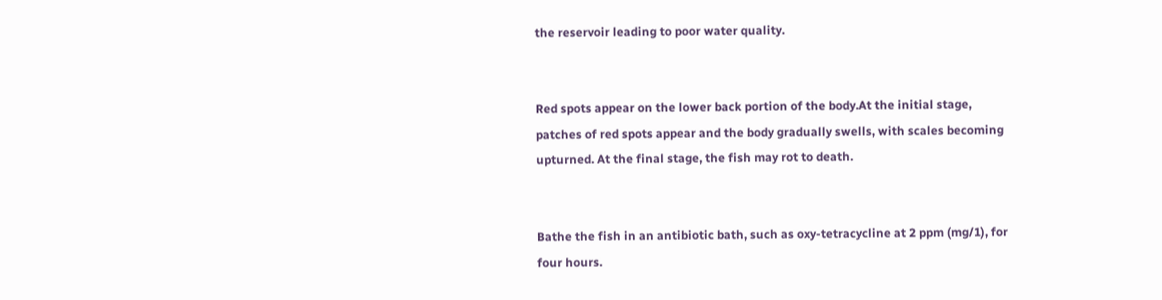the reservoir leading to poor water quality.


Red spots appear on the lower back portion of the body.At the initial stage, patches of red spots appear and the body gradually swells, with scales becoming upturned. At the final stage, the fish may rot to death.


Bathe the fish in an antibiotic bath, such as oxy-tetracycline at 2 ppm (mg/1), for four hours.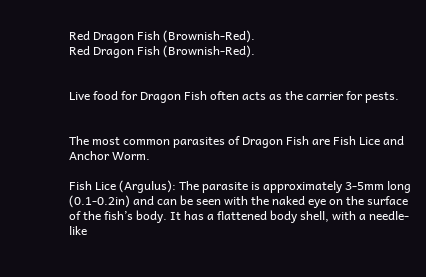Red Dragon Fish (Brownish-Red).
Red Dragon Fish (Brownish-Red).


Live food for Dragon Fish often acts as the carrier for pests.


The most common parasites of Dragon Fish are Fish Lice and Anchor Worm.

Fish Lice (Argulus): The parasite is approximately 3-5mm long (0.1-0.2in) and can be seen with the naked eye on the surface of the fish’s body. It has a flattened body shell, with a needle-like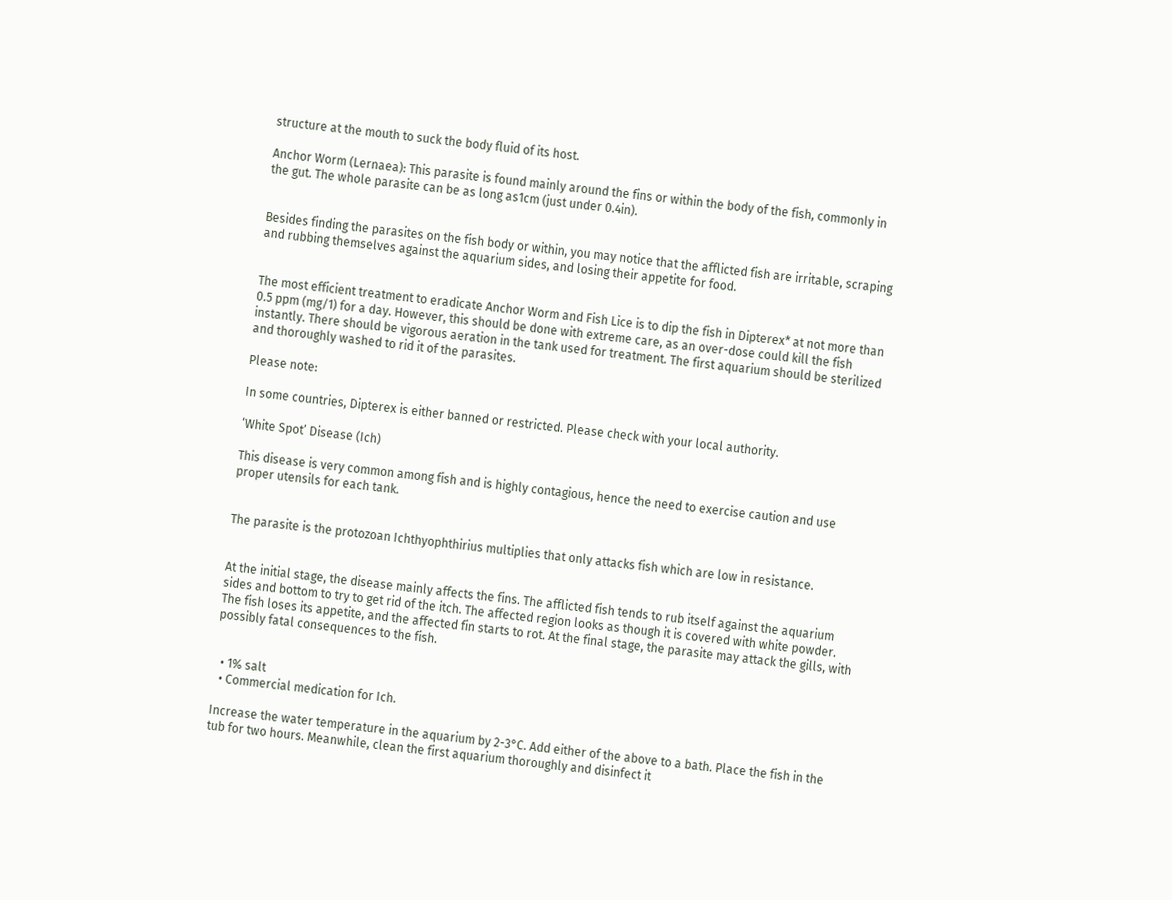structure at the mouth to suck the body fluid of its host.

Anchor Worm (Lernaea): This parasite is found mainly around the fins or within the body of the fish, commonly in the gut. The whole parasite can be as long as1cm (just under 0.4in).


Besides finding the parasites on the fish body or within, you may notice that the afflicted fish are irritable, scraping and rubbing themselves against the aquarium sides, and losing their appetite for food.


The most efficient treatment to eradicate Anchor Worm and Fish Lice is to dip the fish in Dipterex* at not more than 0.5 ppm (mg/1) for a day. However, this should be done with extreme care, as an over-dose could kill the fish instantly. There should be vigorous aeration in the tank used for treatment. The first aquarium should be sterilized and thoroughly washed to rid it of the parasites.

Please note:

In some countries, Dipterex is either banned or restricted. Please check with your local authority.

‘White Spot’ Disease (Ich)

This disease is very common among fish and is highly contagious, hence the need to exercise caution and use proper utensils for each tank.


The parasite is the protozoan Ichthyophthirius multiplies that only attacks fish which are low in resistance.


At the initial stage, the disease mainly affects the fins. The afflicted fish tends to rub itself against the aquarium sides and bottom to try to get rid of the itch. The affected region looks as though it is covered with white powder. The fish loses its appetite, and the affected fin starts to rot. At the final stage, the parasite may attack the gills, with possibly fatal consequences to the fish.


  • 1% salt
  • Commercial medication for Ich.

Increase the water temperature in the aquarium by 2-3°C. Add either of the above to a bath. Place the fish in the tub for two hours. Meanwhile, clean the first aquarium thoroughly and disinfect it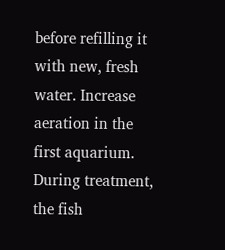before refilling it with new, fresh water. Increase aeration in the first aquarium. During treatment, the fish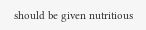should be given nutritious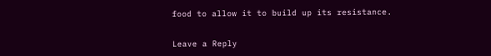food to allow it to build up its resistance.


Leave a Reply